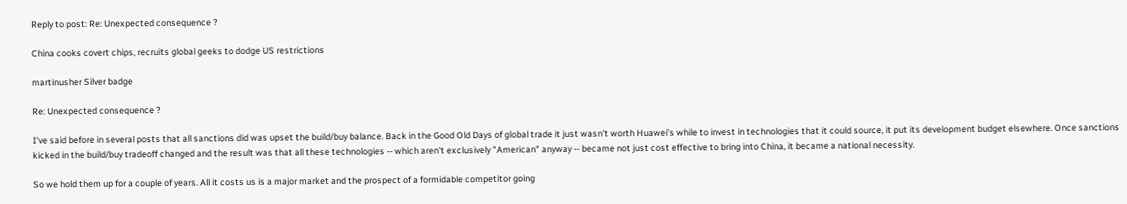Reply to post: Re: Unexpected consequence ?

China cooks covert chips, recruits global geeks to dodge US restrictions

martinusher Silver badge

Re: Unexpected consequence ?

I've said before in several posts that all sanctions did was upset the build/buy balance. Back in the Good Old Days of global trade it just wasn't worth Huawei's while to invest in technologies that it could source, it put its development budget elsewhere. Once sanctions kicked in the build/buy tradeoff changed and the result was that all these technologies -- which aren't exclusively "American" anyway -- became not just cost effective to bring into China, it became a national necessity.

So we hold them up for a couple of years. All it costs us is a major market and the prospect of a formidable competitor going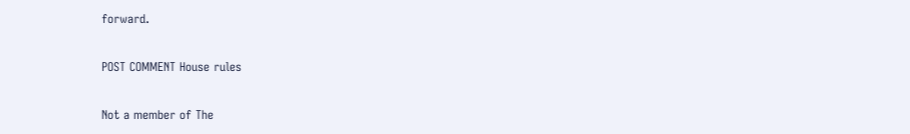forward.

POST COMMENT House rules

Not a member of The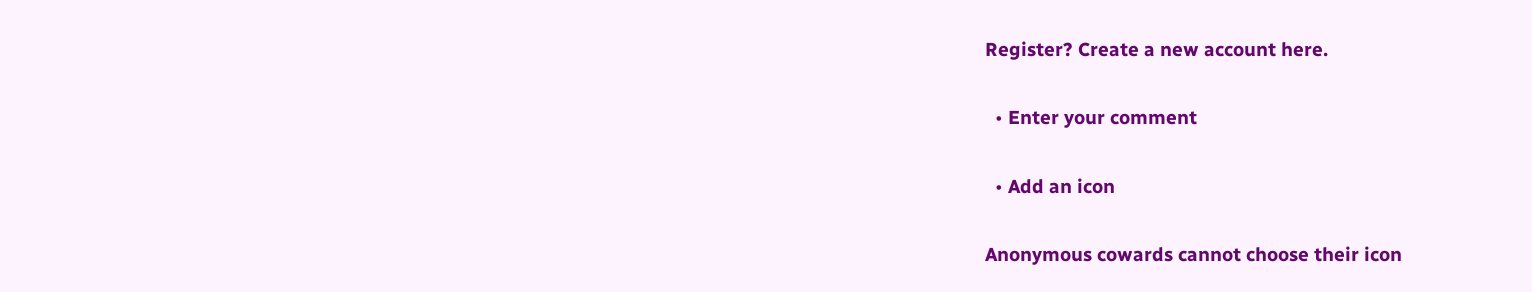Register? Create a new account here.

  • Enter your comment

  • Add an icon

Anonymous cowards cannot choose their icon